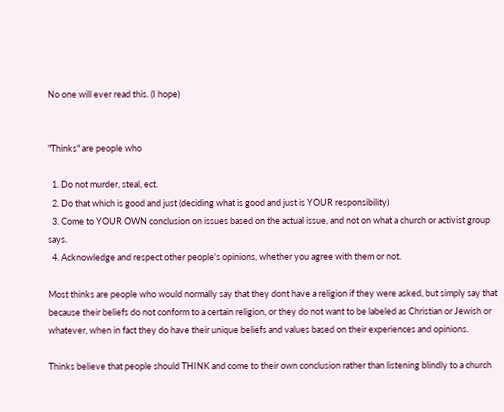No one will ever read this. (I hope)


"Thinks" are people who

  1. Do not murder, steal, ect.
  2. Do that which is good and just (deciding what is good and just is YOUR responsibility)
  3. Come to YOUR OWN conclusion on issues based on the actual issue, and not on what a church or activist group says.
  4. Acknowledge and respect other people's opinions, whether you agree with them or not.

Most thinks are people who would normally say that they dont have a religion if they were asked, but simply say that because their beliefs do not conform to a certain religion, or they do not want to be labeled as Christian or Jewish or whatever, when in fact they do have their unique beliefs and values based on their experiences and opinions.

Thinks believe that people should THINK and come to their own conclusion rather than listening blindly to a church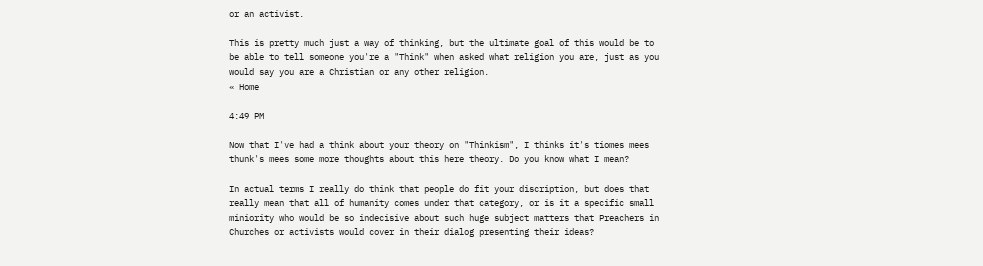or an activist.

This is pretty much just a way of thinking, but the ultimate goal of this would be to be able to tell someone you're a "Think" when asked what religion you are, just as you would say you are a Christian or any other religion.
« Home

4:49 PM

Now that I've had a think about your theory on "Thinkism", I thinks it's tiomes mees thunk's mees some more thoughts about this here theory. Do you know what I mean?

In actual terms I really do think that people do fit your discription, but does that really mean that all of humanity comes under that category, or is it a specific small miniority who would be so indecisive about such huge subject matters that Preachers in Churches or activists would cover in their dialog presenting their ideas?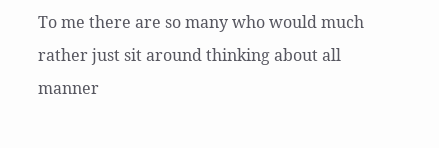To me there are so many who would much rather just sit around thinking about all manner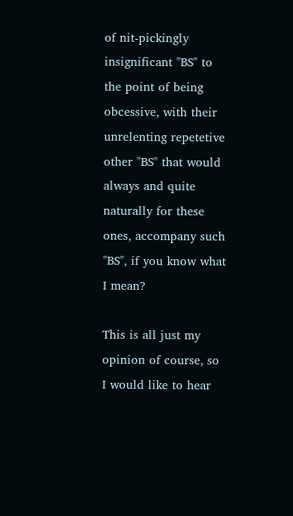of nit-pickingly insignificant "BS" to the point of being obcessive, with their unrelenting repetetive other "BS" that would always and quite naturally for these ones, accompany such "BS", if you know what I mean?

This is all just my opinion of course, so I would like to hear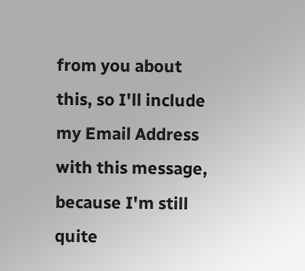from you about this, so I'll include my Email Address with this message, because I'm still quite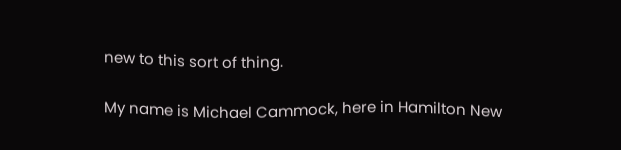new to this sort of thing.

My name is Michael Cammock, here in Hamilton New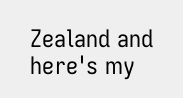Zealand and here's my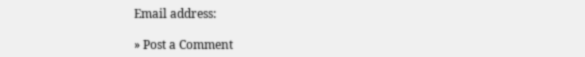Email address:

» Post a Comment